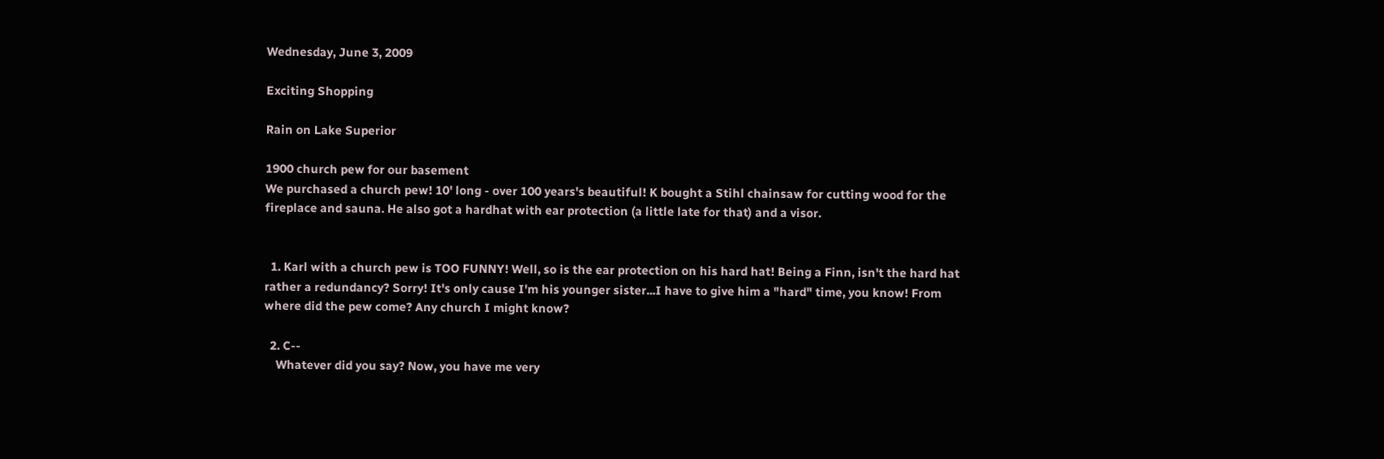Wednesday, June 3, 2009

Exciting Shopping

Rain on Lake Superior

1900 church pew for our basement
We purchased a church pew! 10' long - over 100 years's beautiful! K bought a Stihl chainsaw for cutting wood for the fireplace and sauna. He also got a hardhat with ear protection (a little late for that) and a visor.


  1. Karl with a church pew is TOO FUNNY! Well, so is the ear protection on his hard hat! Being a Finn, isn't the hard hat rather a redundancy? Sorry! It's only cause I'm his younger sister...I have to give him a "hard" time, you know! From where did the pew come? Any church I might know?

  2. C--
    Whatever did you say? Now, you have me very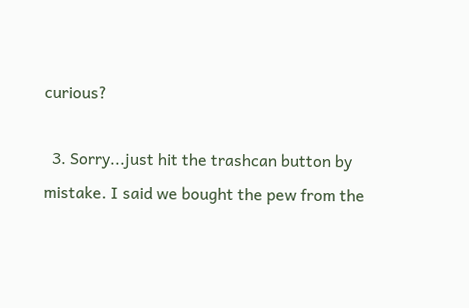curious?

  3. Sorry...just hit the trashcan button by mistake. I said we bought the pew from the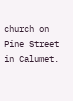church on Pine Street in Calumet.